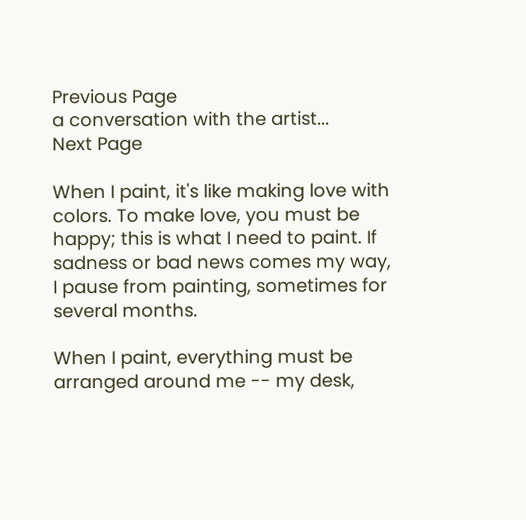Previous Page
a conversation with the artist...
Next Page

When I paint, it's like making love with colors. To make love, you must be happy; this is what I need to paint. If sadness or bad news comes my way, I pause from painting, sometimes for several months.

When I paint, everything must be arranged around me -- my desk,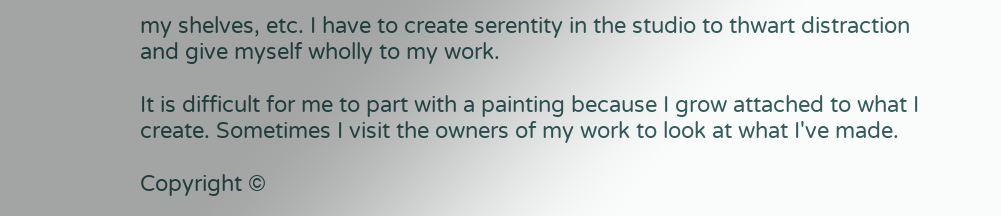my shelves, etc. I have to create serentity in the studio to thwart distraction and give myself wholly to my work.

It is difficult for me to part with a painting because I grow attached to what I create. Sometimes I visit the owners of my work to look at what I've made.

Copyright ©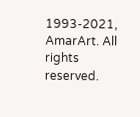1993-2021, AmarArt. All rights reserved.